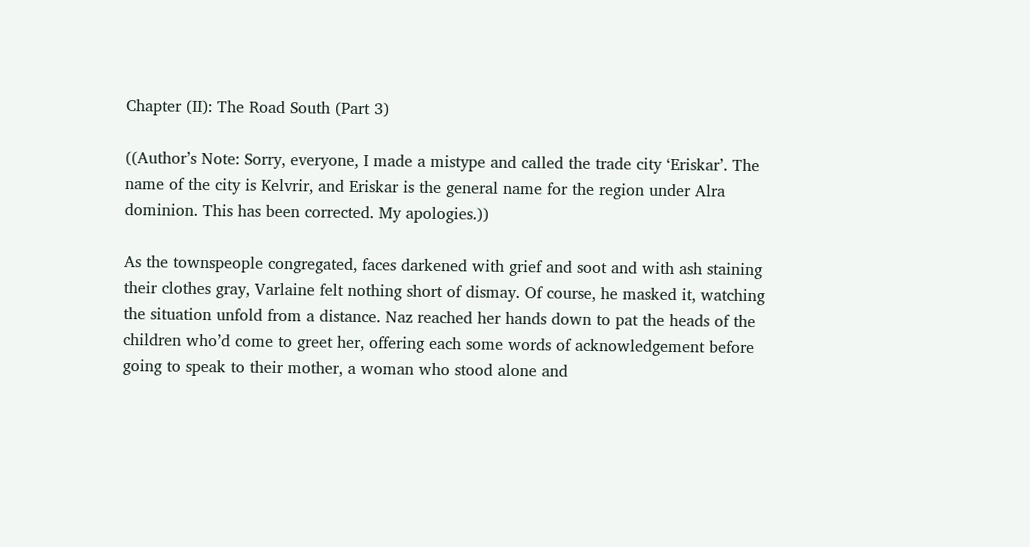Chapter (II): The Road South (Part 3)

((Author’s Note: Sorry, everyone, I made a mistype and called the trade city ‘Eriskar’. The name of the city is Kelvrir, and Eriskar is the general name for the region under Alra dominion. This has been corrected. My apologies.))

As the townspeople congregated, faces darkened with grief and soot and with ash staining their clothes gray, Varlaine felt nothing short of dismay. Of course, he masked it, watching the situation unfold from a distance. Naz reached her hands down to pat the heads of the children who’d come to greet her, offering each some words of acknowledgement before going to speak to their mother, a woman who stood alone and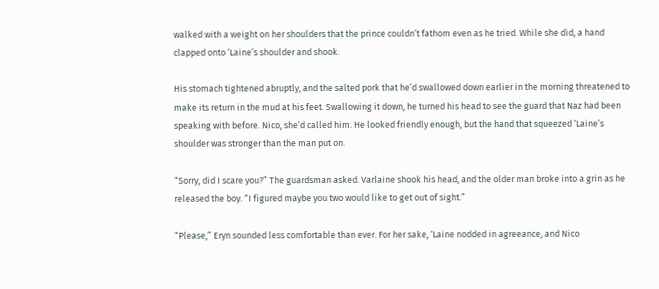walked with a weight on her shoulders that the prince couldn’t fathom even as he tried. While she did, a hand clapped onto ‘Laine’s shoulder and shook.

His stomach tightened abruptly, and the salted pork that he’d swallowed down earlier in the morning threatened to make its return in the mud at his feet. Swallowing it down, he turned his head to see the guard that Naz had been speaking with before. Nico, she’d called him. He looked friendly enough, but the hand that squeezed ‘Laine’s shoulder was stronger than the man put on.

“Sorry, did I scare you?” The guardsman asked. Varlaine shook his head, and the older man broke into a grin as he released the boy. “I figured maybe you two would like to get out of sight.”

“Please,” Eryn sounded less comfortable than ever. For her sake, ‘Laine nodded in agreeance, and Nico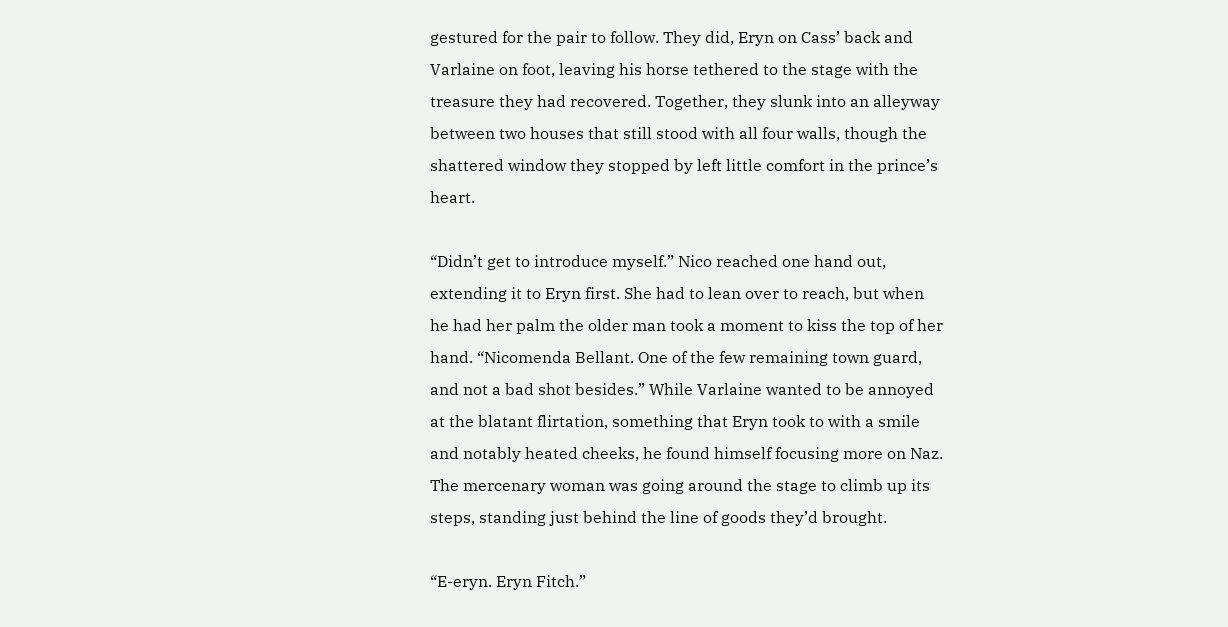gestured for the pair to follow. They did, Eryn on Cass’ back and Varlaine on foot, leaving his horse tethered to the stage with the treasure they had recovered. Together, they slunk into an alleyway between two houses that still stood with all four walls, though the shattered window they stopped by left little comfort in the prince’s heart.

“Didn’t get to introduce myself.” Nico reached one hand out, extending it to Eryn first. She had to lean over to reach, but when he had her palm the older man took a moment to kiss the top of her hand. “Nicomenda Bellant. One of the few remaining town guard, and not a bad shot besides.” While Varlaine wanted to be annoyed at the blatant flirtation, something that Eryn took to with a smile and notably heated cheeks, he found himself focusing more on Naz. The mercenary woman was going around the stage to climb up its steps, standing just behind the line of goods they’d brought.

“E-eryn. Eryn Fitch.”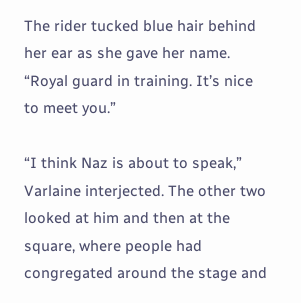The rider tucked blue hair behind her ear as she gave her name. “Royal guard in training. It’s nice to meet you.”

“I think Naz is about to speak,” Varlaine interjected. The other two looked at him and then at the square, where people had congregated around the stage and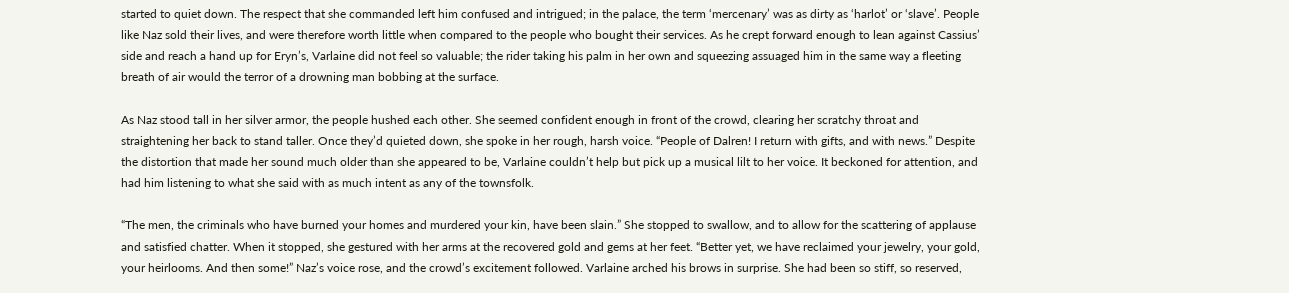started to quiet down. The respect that she commanded left him confused and intrigued; in the palace, the term ‘mercenary’ was as dirty as ‘harlot’ or ‘slave’. People like Naz sold their lives, and were therefore worth little when compared to the people who bought their services. As he crept forward enough to lean against Cassius’ side and reach a hand up for Eryn’s, Varlaine did not feel so valuable; the rider taking his palm in her own and squeezing assuaged him in the same way a fleeting breath of air would the terror of a drowning man bobbing at the surface.

As Naz stood tall in her silver armor, the people hushed each other. She seemed confident enough in front of the crowd, clearing her scratchy throat and straightening her back to stand taller. Once they’d quieted down, she spoke in her rough, harsh voice. “People of Dalren! I return with gifts, and with news.” Despite the distortion that made her sound much older than she appeared to be, Varlaine couldn’t help but pick up a musical lilt to her voice. It beckoned for attention, and had him listening to what she said with as much intent as any of the townsfolk.

“The men, the criminals who have burned your homes and murdered your kin, have been slain.” She stopped to swallow, and to allow for the scattering of applause and satisfied chatter. When it stopped, she gestured with her arms at the recovered gold and gems at her feet. “Better yet, we have reclaimed your jewelry, your gold, your heirlooms. And then some!” Naz’s voice rose, and the crowd’s excitement followed. Varlaine arched his brows in surprise. She had been so stiff, so reserved,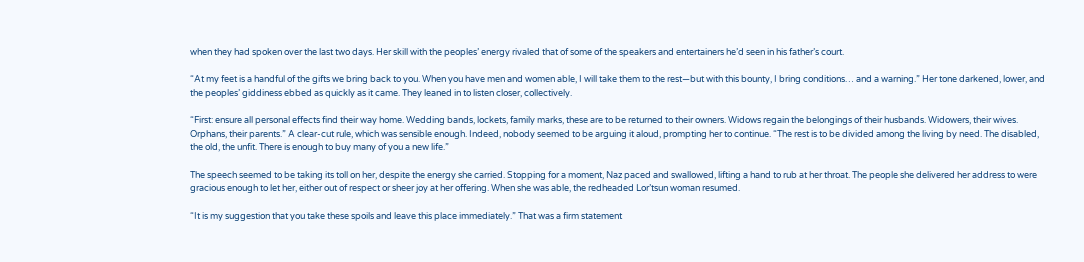when they had spoken over the last two days. Her skill with the peoples’ energy rivaled that of some of the speakers and entertainers he’d seen in his father’s court.

“At my feet is a handful of the gifts we bring back to you. When you have men and women able, I will take them to the rest—but with this bounty, I bring conditions… and a warning.” Her tone darkened, lower, and the peoples’ giddiness ebbed as quickly as it came. They leaned in to listen closer, collectively.

“First: ensure all personal effects find their way home. Wedding bands, lockets, family marks, these are to be returned to their owners. Widows regain the belongings of their husbands. Widowers, their wives. Orphans, their parents.” A clear-cut rule, which was sensible enough. Indeed, nobody seemed to be arguing it aloud, prompting her to continue. “The rest is to be divided among the living by need. The disabled, the old, the unfit. There is enough to buy many of you a new life.”

The speech seemed to be taking its toll on her, despite the energy she carried. Stopping for a moment, Naz paced and swallowed, lifting a hand to rub at her throat. The people she delivered her address to were gracious enough to let her, either out of respect or sheer joy at her offering. When she was able, the redheaded Lor’tsun woman resumed.

“It is my suggestion that you take these spoils and leave this place immediately.” That was a firm statement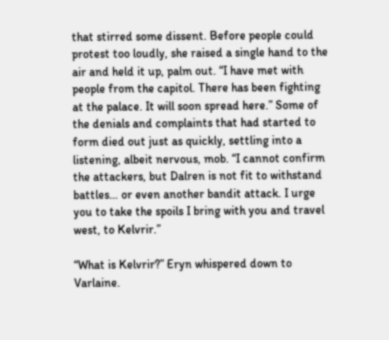that stirred some dissent. Before people could protest too loudly, she raised a single hand to the air and held it up, palm out. “I have met with people from the capitol. There has been fighting at the palace. It will soon spread here.” Some of the denials and complaints that had started to form died out just as quickly, settling into a listening, albeit nervous, mob. “I cannot confirm the attackers, but Dalren is not fit to withstand battles… or even another bandit attack. I urge you to take the spoils I bring with you and travel west, to Kelvrir.”

“What is Kelvrir?” Eryn whispered down to Varlaine.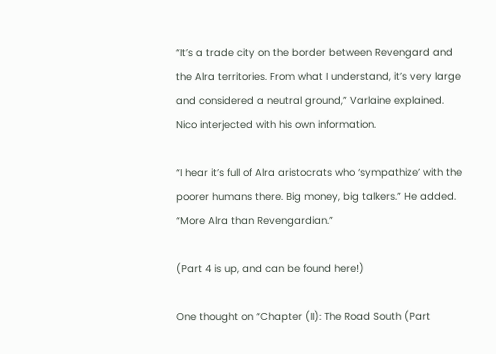“It’s a trade city on the border between Revengard and the Alra territories. From what I understand, it’s very large and considered a neutral ground,” Varlaine explained. Nico interjected with his own information.

“I hear it’s full of Alra aristocrats who ‘sympathize’ with the poorer humans there. Big money, big talkers.” He added. “More Alra than Revengardian.”

(Part 4 is up, and can be found here!)

One thought on “Chapter (II): The Road South (Part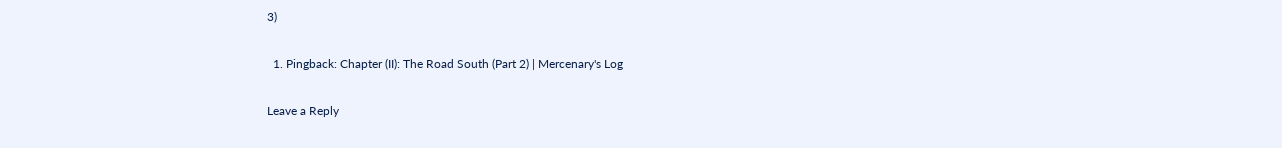3)

  1. Pingback: Chapter (II): The Road South (Part 2) | Mercenary's Log

Leave a Reply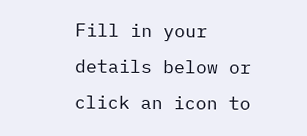Fill in your details below or click an icon to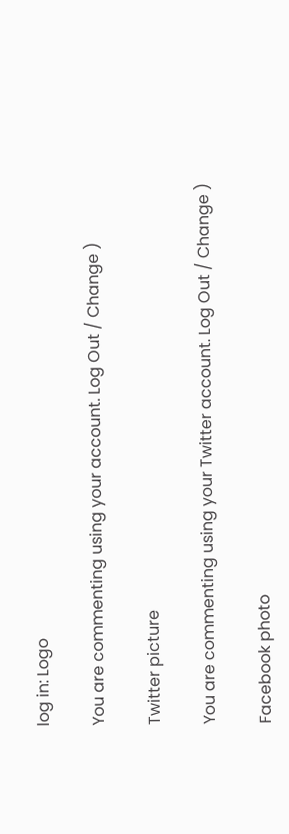log in: Logo

You are commenting using your account. Log Out / Change )

Twitter picture

You are commenting using your Twitter account. Log Out / Change )

Facebook photo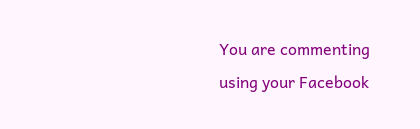You are commenting using your Facebook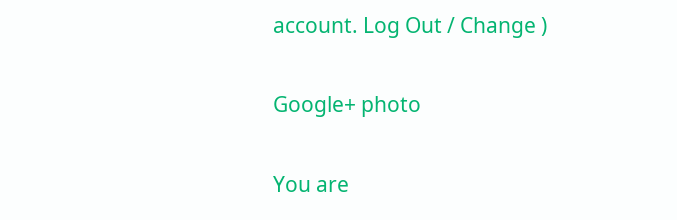account. Log Out / Change )

Google+ photo

You are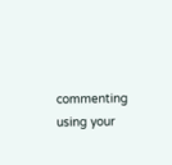commenting using your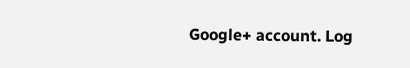Google+ account. Log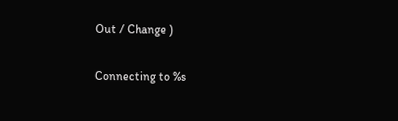Out / Change )

Connecting to %s